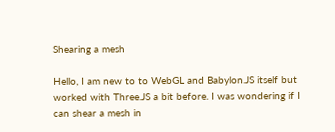Shearing a mesh

Hello, I am new to to WebGL and Babylon.JS itself but worked with Three.JS a bit before. I was wondering if I can shear a mesh in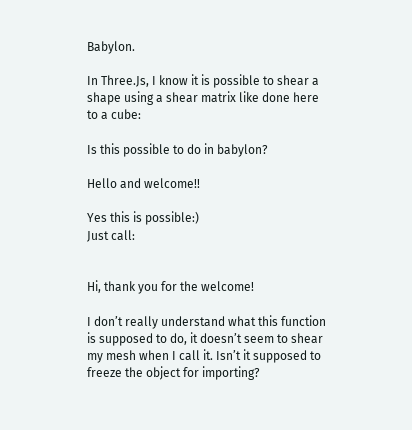Babylon.

In Three.Js, I know it is possible to shear a shape using a shear matrix like done here to a cube:

Is this possible to do in babylon?

Hello and welcome!!

Yes this is possible:)
Just call:


Hi, thank you for the welcome!

I don’t really understand what this function is supposed to do, it doesn’t seem to shear my mesh when I call it. Isn’t it supposed to freeze the object for importing?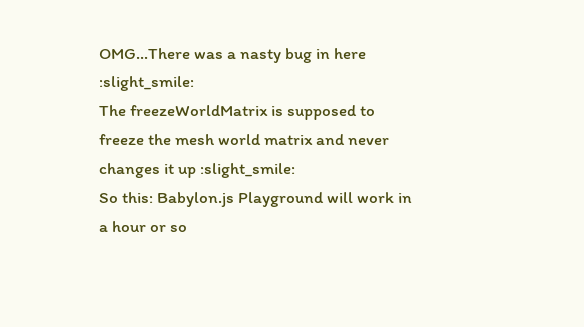OMG…There was a nasty bug in here :slight_smile:
The freezeWorldMatrix is supposed to freeze the mesh world matrix and never changes it up :slight_smile:
So this: Babylon.js Playground will work in a hour or so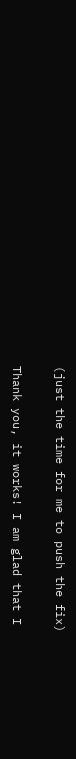(just the time for me to push the fix)

Thank you, it works! I am glad that I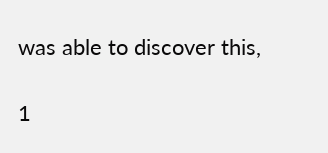was able to discover this,

1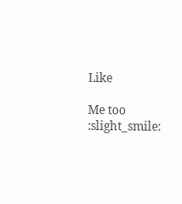Like

Me too :slight_smile: